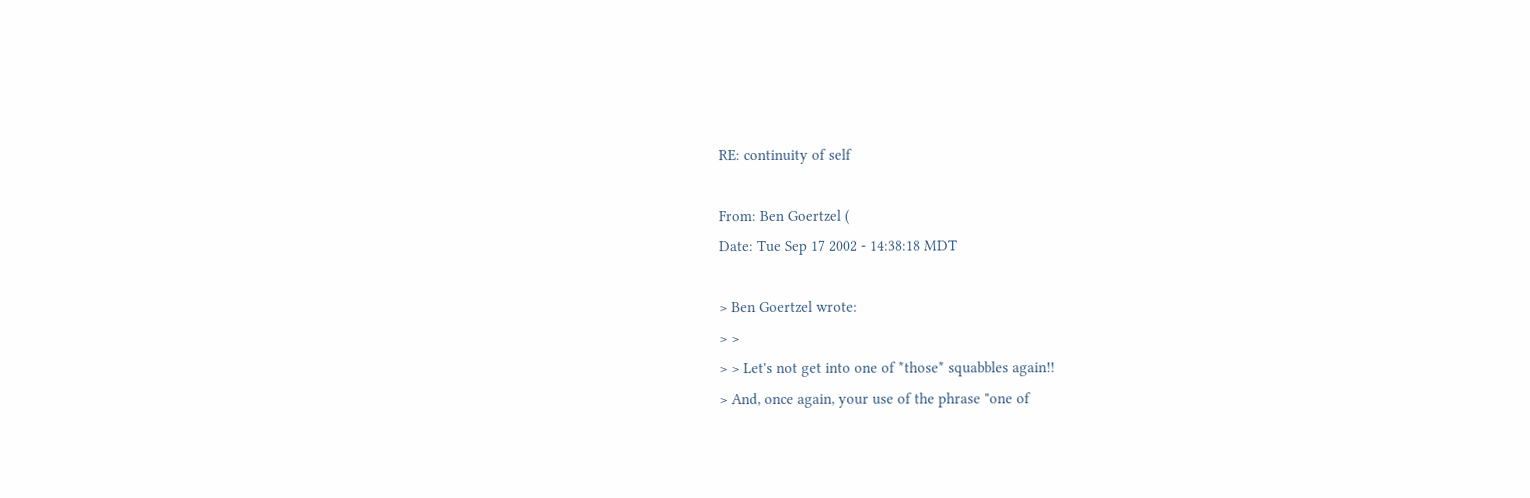RE: continuity of self

From: Ben Goertzel (
Date: Tue Sep 17 2002 - 14:38:18 MDT

> Ben Goertzel wrote:
> >
> > Let's not get into one of *those* squabbles again!!
> And, once again, your use of the phrase "one of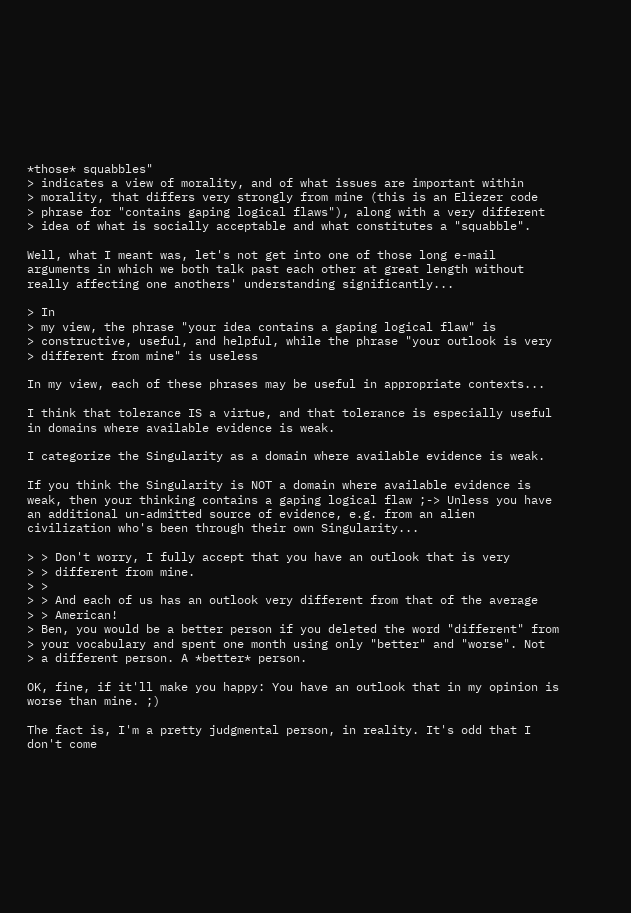*those* squabbles"
> indicates a view of morality, and of what issues are important within
> morality, that differs very strongly from mine (this is an Eliezer code
> phrase for "contains gaping logical flaws"), along with a very different
> idea of what is socially acceptable and what constitutes a "squabble".

Well, what I meant was, let's not get into one of those long e-mail
arguments in which we both talk past each other at great length without
really affecting one anothers' understanding significantly...

> In
> my view, the phrase "your idea contains a gaping logical flaw" is
> constructive, useful, and helpful, while the phrase "your outlook is very
> different from mine" is useless

In my view, each of these phrases may be useful in appropriate contexts...

I think that tolerance IS a virtue, and that tolerance is especially useful
in domains where available evidence is weak.

I categorize the Singularity as a domain where available evidence is weak.

If you think the Singularity is NOT a domain where available evidence is
weak, then your thinking contains a gaping logical flaw ;-> Unless you have
an additional un-admitted source of evidence, e.g. from an alien
civilization who's been through their own Singularity...

> > Don't worry, I fully accept that you have an outlook that is very
> > different from mine.
> >
> > And each of us has an outlook very different from that of the average
> > American!
> Ben, you would be a better person if you deleted the word "different" from
> your vocabulary and spent one month using only "better" and "worse". Not
> a different person. A *better* person.

OK, fine, if it'll make you happy: You have an outlook that in my opinion is
worse than mine. ;)

The fact is, I'm a pretty judgmental person, in reality. It's odd that I
don't come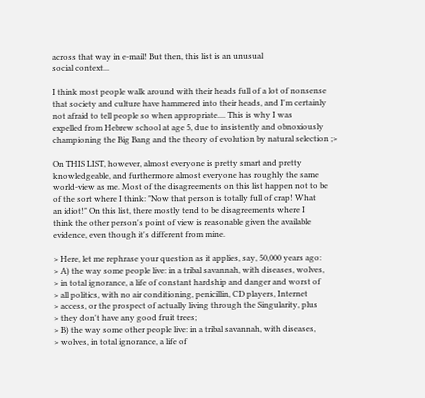across that way in e-mail! But then, this list is an unusual
social context...

I think most people walk around with their heads full of a lot of nonsense
that society and culture have hammered into their heads, and I'm certainly
not afraid to tell people so when appropriate.... This is why I was
expelled from Hebrew school at age 5, due to insistently and obnoxiously
championing the Big Bang and the theory of evolution by natural selection ;>

On THIS LIST, however, almost everyone is pretty smart and pretty
knowledgeable, and furthermore almost everyone has roughly the same
world-view as me. Most of the disagreements on this list happen not to be
of the sort where I think: "Now that person is totally full of crap! What
an idiot!" On this list, there mostly tend to be disagreements where I
think the other person's point of view is reasonable given the available
evidence, even though it's different from mine.

> Here, let me rephrase your question as it applies, say, 50,000 years ago:
> A) the way some people live: in a tribal savannah, with diseases, wolves,
> in total ignorance, a life of constant hardship and danger and worst of
> all politics, with no air conditioning, penicillin, CD players, Internet
> access, or the prospect of actually living through the Singularity, plus
> they don't have any good fruit trees;
> B) the way some other people live: in a tribal savannah, with diseases,
> wolves, in total ignorance, a life of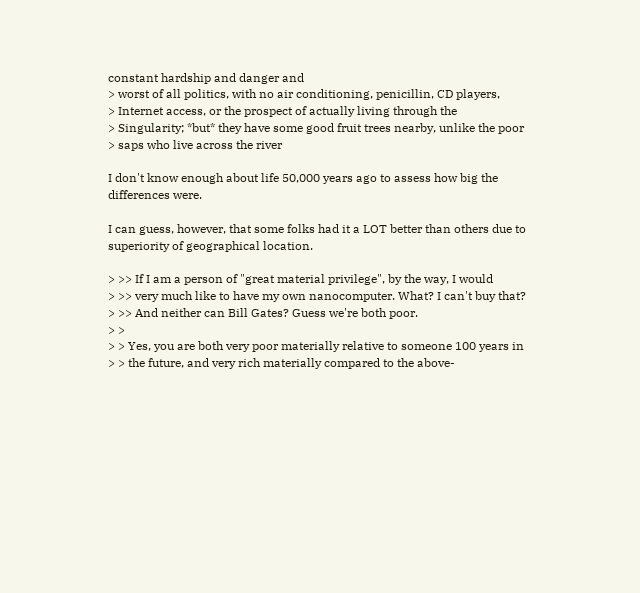constant hardship and danger and
> worst of all politics, with no air conditioning, penicillin, CD players,
> Internet access, or the prospect of actually living through the
> Singularity; *but* they have some good fruit trees nearby, unlike the poor
> saps who live across the river

I don't know enough about life 50,000 years ago to assess how big the
differences were.

I can guess, however, that some folks had it a LOT better than others due to
superiority of geographical location.

> >> If I am a person of "great material privilege", by the way, I would
> >> very much like to have my own nanocomputer. What? I can't buy that?
> >> And neither can Bill Gates? Guess we're both poor.
> >
> > Yes, you are both very poor materially relative to someone 100 years in
> > the future, and very rich materially compared to the above-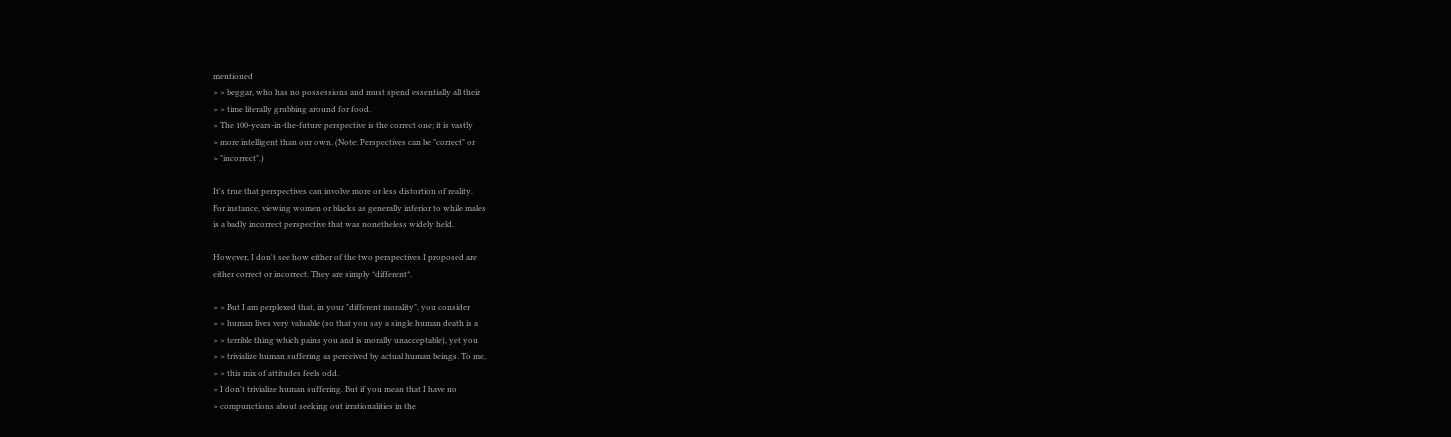mentioned
> > beggar, who has no possessions and must spend essentially all their
> > time literally grubbing around for food.
> The 100-years-in-the-future perspective is the correct one; it is vastly
> more intelligent than our own. (Note: Perspectives can be "correct" or
> "incorrect".)

It's true that perspectives can involve more or less distortion of reality.
For instance, viewing women or blacks as generally inferior to while males
is a badly incorrect perspective that was nonetheless widely held.

However, I don't see how either of the two perspectives I proposed are
either correct or incorrect. They are simply *different*.

> > But I am perplexed that, in your "different morality", you consider
> > human lives very valuable (so that you say a single human death is a
> > terrible thing which pains you and is morally unacceptable), yet you
> > trivialize human suffering as perceived by actual human beings. To me,
> > this mix of attitudes feels odd.
> I don't trivialize human suffering. But if you mean that I have no
> compunctions about seeking out irrationalities in the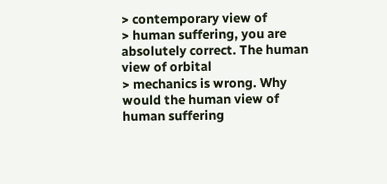> contemporary view of
> human suffering, you are absolutely correct. The human view of orbital
> mechanics is wrong. Why would the human view of human suffering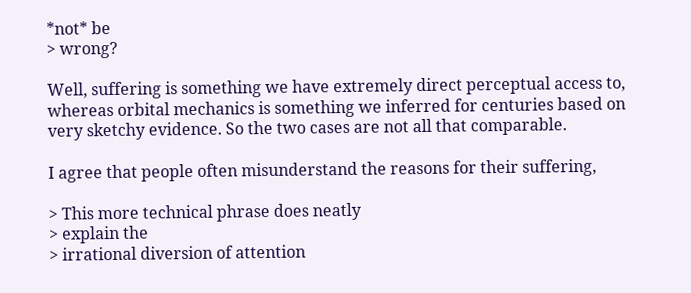*not* be
> wrong?

Well, suffering is something we have extremely direct perceptual access to,
whereas orbital mechanics is something we inferred for centuries based on
very sketchy evidence. So the two cases are not all that comparable.

I agree that people often misunderstand the reasons for their suffering,

> This more technical phrase does neatly
> explain the
> irrational diversion of attention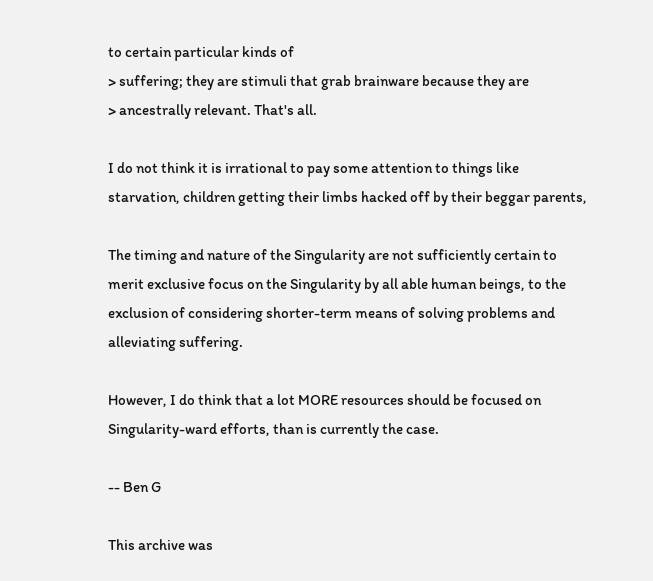to certain particular kinds of
> suffering; they are stimuli that grab brainware because they are
> ancestrally relevant. That's all.

I do not think it is irrational to pay some attention to things like
starvation, children getting their limbs hacked off by their beggar parents,

The timing and nature of the Singularity are not sufficiently certain to
merit exclusive focus on the Singularity by all able human beings, to the
exclusion of considering shorter-term means of solving problems and
alleviating suffering.

However, I do think that a lot MORE resources should be focused on
Singularity-ward efforts, than is currently the case.

-- Ben G

This archive was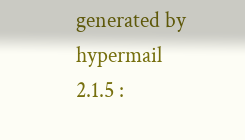generated by hypermail 2.1.5 :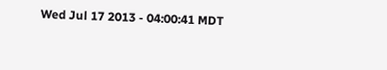Wed Jul 17 2013 - 04:00:41 MDT